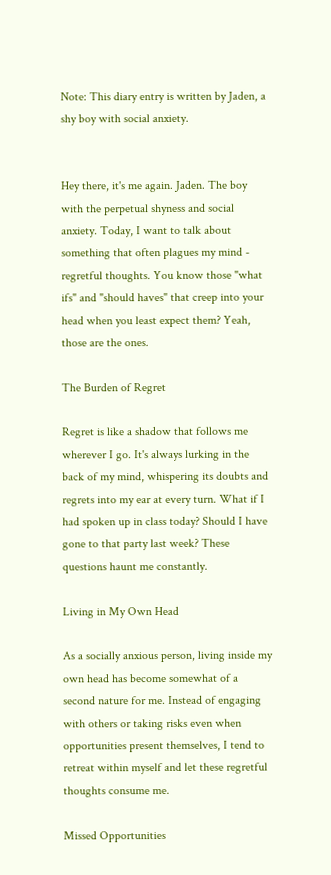Note: This diary entry is written by Jaden, a shy boy with social anxiety.


Hey there, it's me again. Jaden. The boy with the perpetual shyness and social anxiety. Today, I want to talk about something that often plagues my mind - regretful thoughts. You know those "what ifs" and "should haves" that creep into your head when you least expect them? Yeah, those are the ones.

The Burden of Regret

Regret is like a shadow that follows me wherever I go. It's always lurking in the back of my mind, whispering its doubts and regrets into my ear at every turn. What if I had spoken up in class today? Should I have gone to that party last week? These questions haunt me constantly.

Living in My Own Head

As a socially anxious person, living inside my own head has become somewhat of a second nature for me. Instead of engaging with others or taking risks even when opportunities present themselves, I tend to retreat within myself and let these regretful thoughts consume me.

Missed Opportunities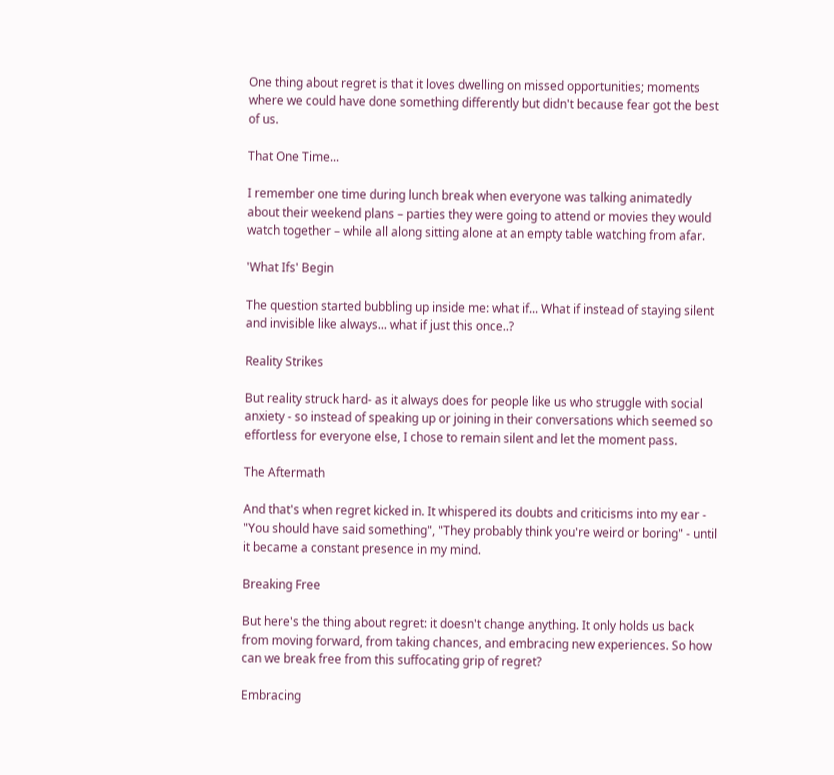One thing about regret is that it loves dwelling on missed opportunities; moments where we could have done something differently but didn't because fear got the best of us.

That One Time...

I remember one time during lunch break when everyone was talking animatedly about their weekend plans – parties they were going to attend or movies they would watch together – while all along sitting alone at an empty table watching from afar.

'What Ifs' Begin

The question started bubbling up inside me: what if... What if instead of staying silent and invisible like always... what if just this once..?

Reality Strikes

But reality struck hard- as it always does for people like us who struggle with social anxiety - so instead of speaking up or joining in their conversations which seemed so effortless for everyone else, I chose to remain silent and let the moment pass.

The Aftermath

And that's when regret kicked in. It whispered its doubts and criticisms into my ear - "You should have said something", "They probably think you're weird or boring" - until it became a constant presence in my mind.

Breaking Free

But here's the thing about regret: it doesn't change anything. It only holds us back from moving forward, from taking chances, and embracing new experiences. So how can we break free from this suffocating grip of regret?

Embracing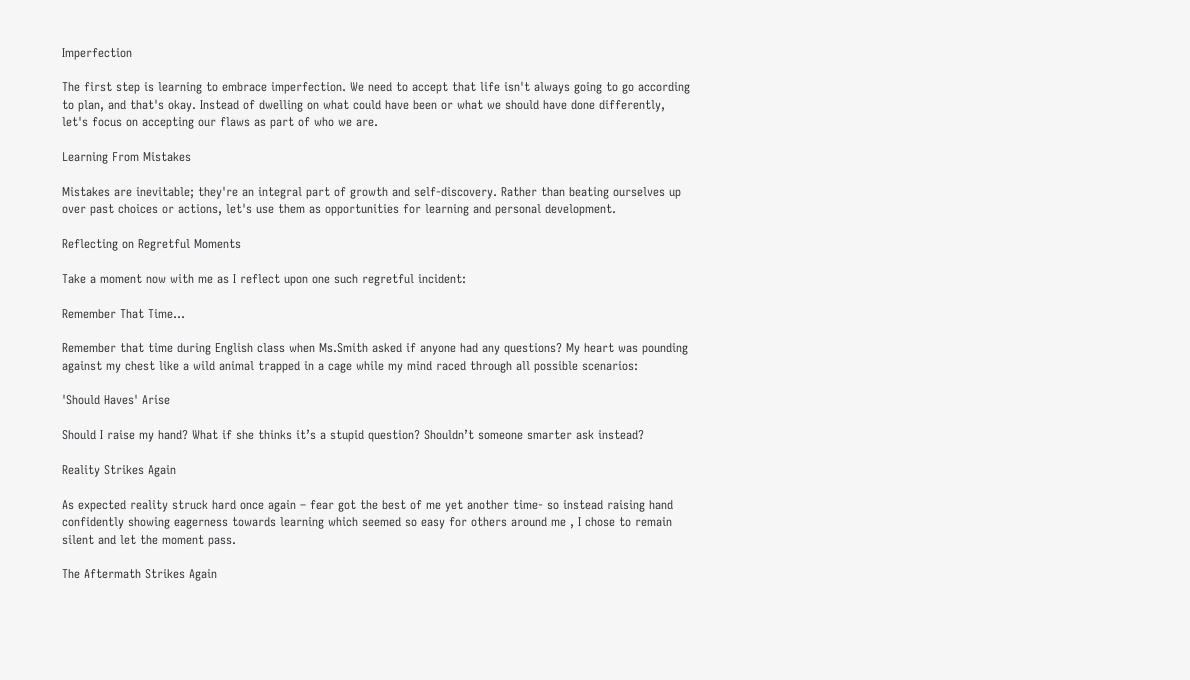Imperfection

The first step is learning to embrace imperfection. We need to accept that life isn't always going to go according to plan, and that's okay. Instead of dwelling on what could have been or what we should have done differently, let's focus on accepting our flaws as part of who we are.

Learning From Mistakes

Mistakes are inevitable; they're an integral part of growth and self-discovery. Rather than beating ourselves up over past choices or actions, let's use them as opportunities for learning and personal development.

Reflecting on Regretful Moments

Take a moment now with me as I reflect upon one such regretful incident:

Remember That Time...

Remember that time during English class when Ms.Smith asked if anyone had any questions? My heart was pounding against my chest like a wild animal trapped in a cage while my mind raced through all possible scenarios:

'Should Haves' Arise

Should I raise my hand? What if she thinks it’s a stupid question? Shouldn’t someone smarter ask instead?

Reality Strikes Again

As expected reality struck hard once again – fear got the best of me yet another time- so instead raising hand confidently showing eagerness towards learning which seemed so easy for others around me , I chose to remain silent and let the moment pass.

The Aftermath Strikes Again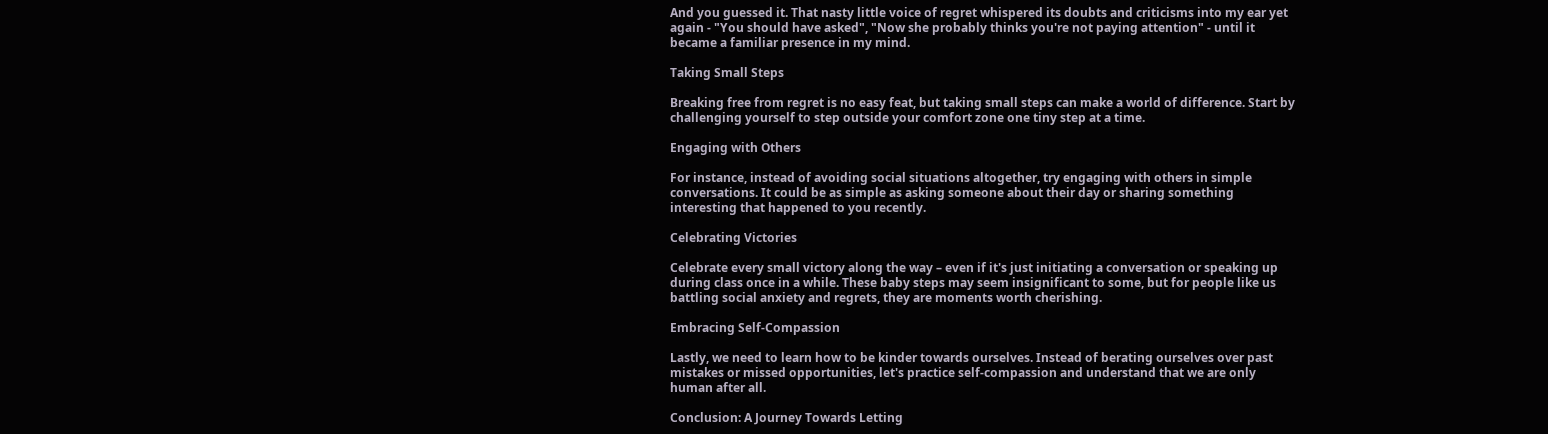And you guessed it. That nasty little voice of regret whispered its doubts and criticisms into my ear yet again - "You should have asked", "Now she probably thinks you're not paying attention" - until it became a familiar presence in my mind.

Taking Small Steps

Breaking free from regret is no easy feat, but taking small steps can make a world of difference. Start by challenging yourself to step outside your comfort zone one tiny step at a time.

Engaging with Others

For instance, instead of avoiding social situations altogether, try engaging with others in simple conversations. It could be as simple as asking someone about their day or sharing something interesting that happened to you recently.

Celebrating Victories

Celebrate every small victory along the way – even if it's just initiating a conversation or speaking up during class once in a while. These baby steps may seem insignificant to some, but for people like us battling social anxiety and regrets, they are moments worth cherishing.

Embracing Self-Compassion

Lastly, we need to learn how to be kinder towards ourselves. Instead of berating ourselves over past mistakes or missed opportunities, let's practice self-compassion and understand that we are only human after all.

Conclusion: A Journey Towards Letting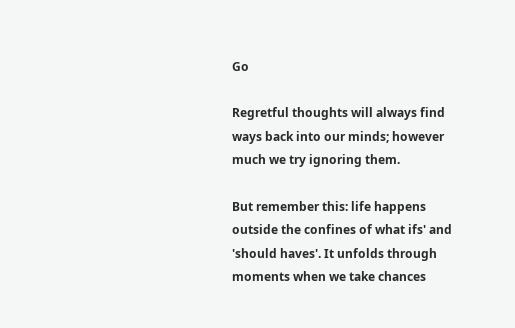Go

Regretful thoughts will always find ways back into our minds; however much we try ignoring them.

But remember this: life happens outside the confines of what ifs' and 'should haves'. It unfolds through moments when we take chances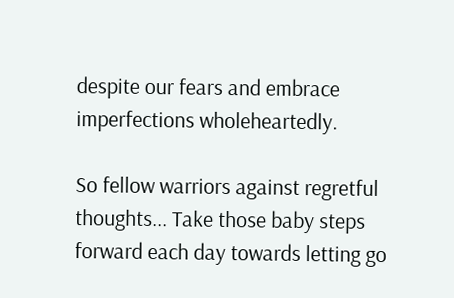despite our fears and embrace imperfections wholeheartedly.

So fellow warriors against regretful thoughts... Take those baby steps forward each day towards letting go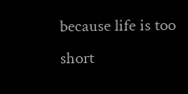because life is too short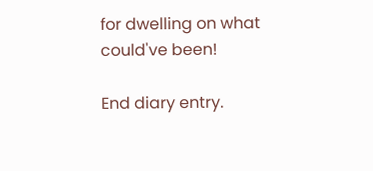for dwelling on what could've been!

End diary entry.